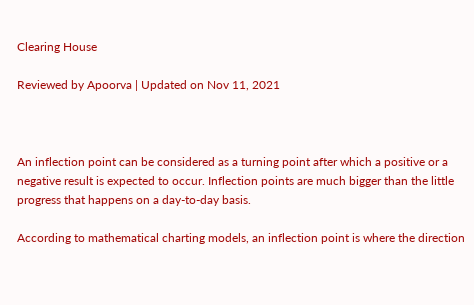Clearing House

Reviewed by Apoorva | Updated on Nov 11, 2021



An inflection point can be considered as a turning point after which a positive or a negative result is expected to occur. Inflection points are much bigger than the little progress that happens on a day-to-day basis.

According to mathematical charting models, an inflection point is where the direction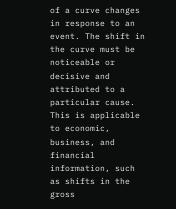of a curve changes in response to an event. The shift in the curve must be noticeable or decisive and attributed to a particular cause. This is applicable to economic, business, and financial information, such as shifts in the gross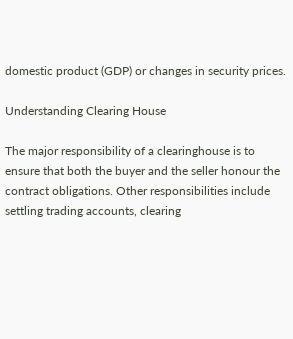domestic product (GDP) or changes in security prices.

Understanding Clearing House

The major responsibility of a clearinghouse is to ensure that both the buyer and the seller honour the contract obligations. Other responsibilities include settling trading accounts, clearing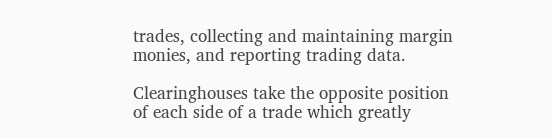trades, collecting and maintaining margin monies, and reporting trading data.

Clearinghouses take the opposite position of each side of a trade which greatly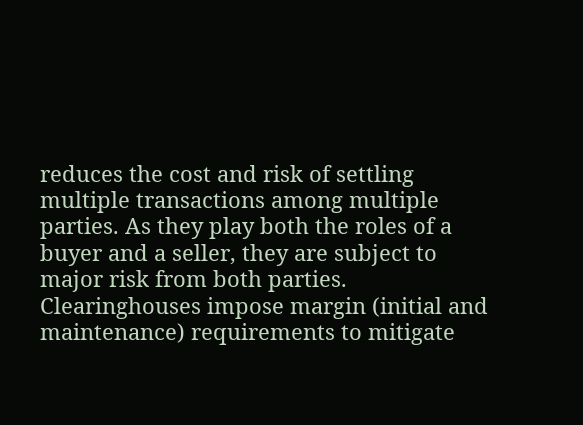reduces the cost and risk of settling multiple transactions among multiple parties. As they play both the roles of a buyer and a seller, they are subject to major risk from both parties. Clearinghouses impose margin (initial and maintenance) requirements to mitigate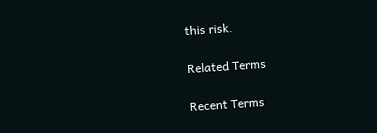this risk.

Related Terms

Recent Terms